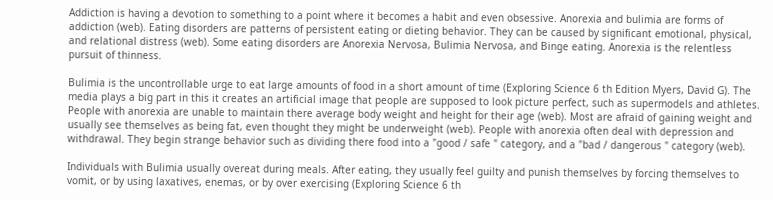Addiction is having a devotion to something to a point where it becomes a habit and even obsessive. Anorexia and bulimia are forms of addiction (web). Eating disorders are patterns of persistent eating or dieting behavior. They can be caused by significant emotional, physical, and relational distress (web). Some eating disorders are Anorexia Nervosa, Bulimia Nervosa, and Binge eating. Anorexia is the relentless pursuit of thinness.

Bulimia is the uncontrollable urge to eat large amounts of food in a short amount of time (Exploring Science 6 th Edition Myers, David G). The media plays a big part in this it creates an artificial image that people are supposed to look picture perfect, such as supermodels and athletes. People with anorexia are unable to maintain there average body weight and height for their age (web). Most are afraid of gaining weight and usually see themselves as being fat, even thought they might be underweight (web). People with anorexia often deal with depression and withdrawal. They begin strange behavior such as dividing there food into a "good / safe " category, and a "bad / dangerous " category (web).

Individuals with Bulimia usually overeat during meals. After eating, they usually feel guilty and punish themselves by forcing themselves to vomit, or by using laxatives, enemas, or by over exercising (Exploring Science 6 th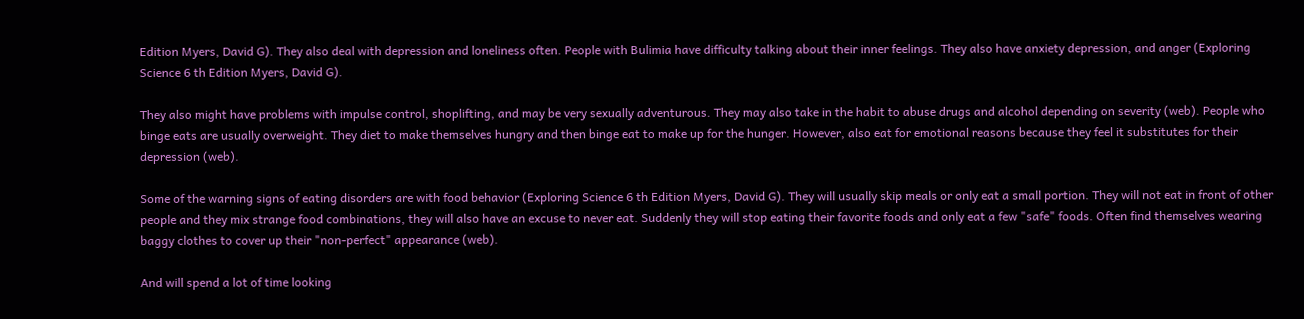Edition Myers, David G). They also deal with depression and loneliness often. People with Bulimia have difficulty talking about their inner feelings. They also have anxiety depression, and anger (Exploring Science 6 th Edition Myers, David G).

They also might have problems with impulse control, shoplifting, and may be very sexually adventurous. They may also take in the habit to abuse drugs and alcohol depending on severity (web). People who binge eats are usually overweight. They diet to make themselves hungry and then binge eat to make up for the hunger. However, also eat for emotional reasons because they feel it substitutes for their depression (web).

Some of the warning signs of eating disorders are with food behavior (Exploring Science 6 th Edition Myers, David G). They will usually skip meals or only eat a small portion. They will not eat in front of other people and they mix strange food combinations, they will also have an excuse to never eat. Suddenly they will stop eating their favorite foods and only eat a few "safe" foods. Often find themselves wearing baggy clothes to cover up their "non-perfect" appearance (web).

And will spend a lot of time looking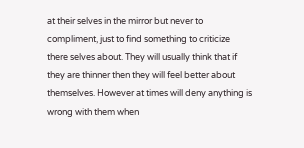at their selves in the mirror but never to compliment, just to find something to criticize there selves about. They will usually think that if they are thinner then they will feel better about themselves. However at times will deny anything is wrong with them when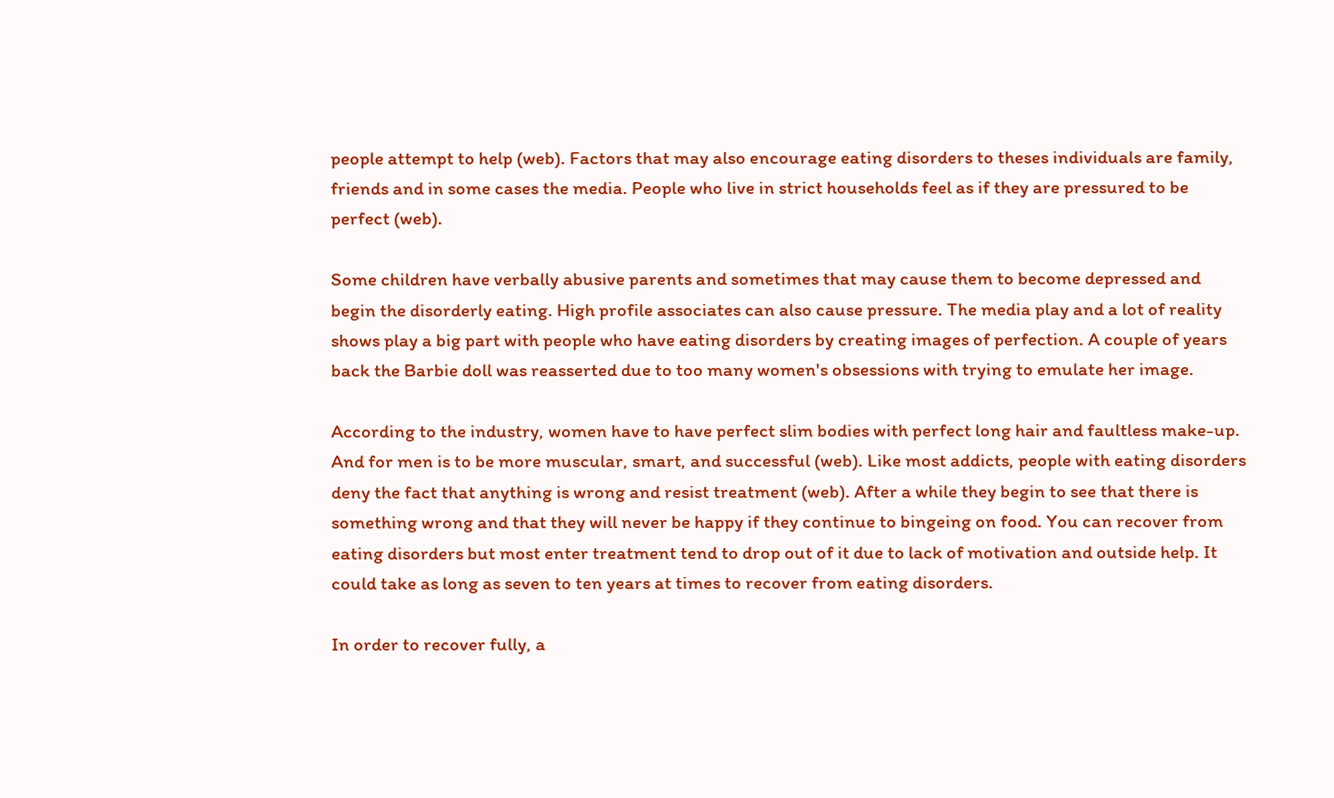people attempt to help (web). Factors that may also encourage eating disorders to theses individuals are family, friends and in some cases the media. People who live in strict households feel as if they are pressured to be perfect (web).

Some children have verbally abusive parents and sometimes that may cause them to become depressed and begin the disorderly eating. High profile associates can also cause pressure. The media play and a lot of reality shows play a big part with people who have eating disorders by creating images of perfection. A couple of years back the Barbie doll was reasserted due to too many women's obsessions with trying to emulate her image.

According to the industry, women have to have perfect slim bodies with perfect long hair and faultless make-up. And for men is to be more muscular, smart, and successful (web). Like most addicts, people with eating disorders deny the fact that anything is wrong and resist treatment (web). After a while they begin to see that there is something wrong and that they will never be happy if they continue to bingeing on food. You can recover from eating disorders but most enter treatment tend to drop out of it due to lack of motivation and outside help. It could take as long as seven to ten years at times to recover from eating disorders.

In order to recover fully, a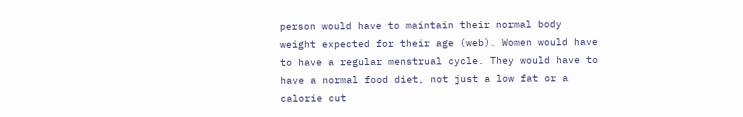person would have to maintain their normal body weight expected for their age (web). Women would have to have a regular menstrual cycle. They would have to have a normal food diet, not just a low fat or a calorie cut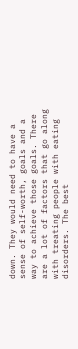down. They would need to have a sense of self-worth, goals and a way to achieve those goals. There are a lot of factors that go along with treating people with eating disorders. The best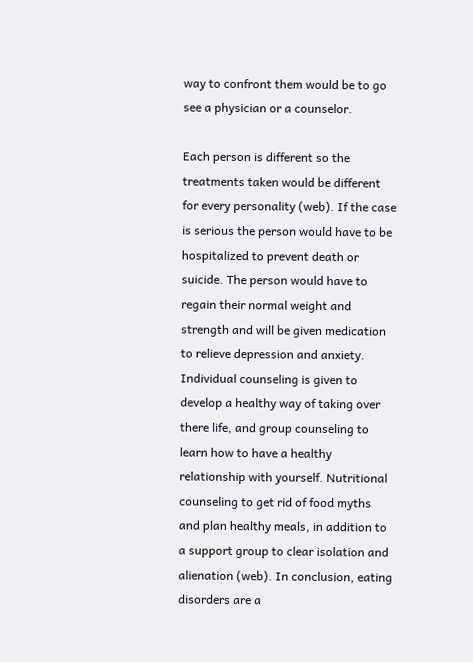way to confront them would be to go see a physician or a counselor.

Each person is different so the treatments taken would be different for every personality (web). If the case is serious the person would have to be hospitalized to prevent death or suicide. The person would have to regain their normal weight and strength and will be given medication to relieve depression and anxiety. Individual counseling is given to develop a healthy way of taking over there life, and group counseling to learn how to have a healthy relationship with yourself. Nutritional counseling to get rid of food myths and plan healthy meals, in addition to a support group to clear isolation and alienation (web). In conclusion, eating disorders are a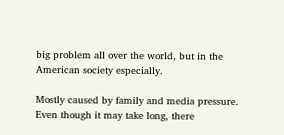big problem all over the world, but in the American society especially.

Mostly caused by family and media pressure. Even though it may take long, there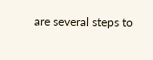are several steps to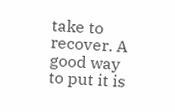take to recover. A good way to put it is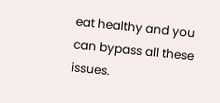eat healthy and you can bypass all these issues.